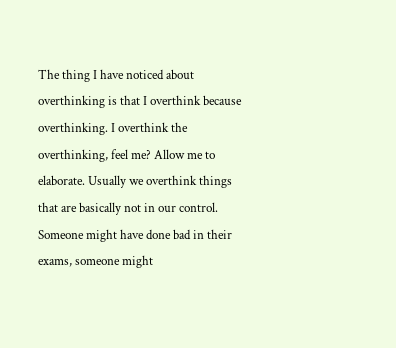The thing I have noticed about overthinking is that I overthink because overthinking. I overthink the overthinking, feel me? Allow me to elaborate. Usually we overthink things that are basically not in our control. Someone might have done bad in their exams, someone might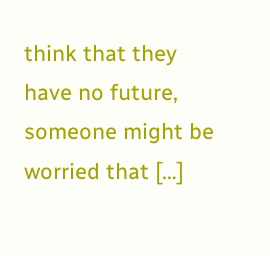think that they have no future, someone might be worried that […]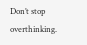Don’t stop overthinking.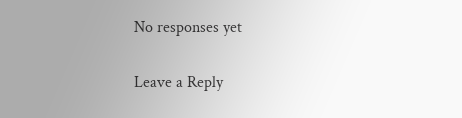No responses yet

Leave a Reply